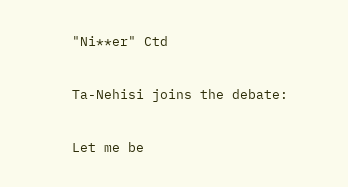"Ni**er" Ctd

Ta-Nehisi joins the debate:

Let me be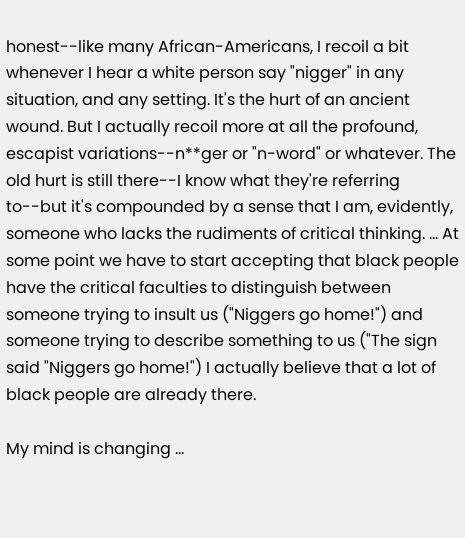honest--like many African-Americans, I recoil a bit whenever I hear a white person say "nigger" in any situation, and any setting. It's the hurt of an ancient wound. But I actually recoil more at all the profound, escapist variations--n**ger or "n-word" or whatever. The old hurt is still there--I know what they're referring to--but it's compounded by a sense that I am, evidently, someone who lacks the rudiments of critical thinking. ... At some point we have to start accepting that black people have the critical faculties to distinguish between someone trying to insult us ("Niggers go home!") and someone trying to describe something to us ("The sign said "Niggers go home!") I actually believe that a lot of black people are already there.

My mind is changing ...